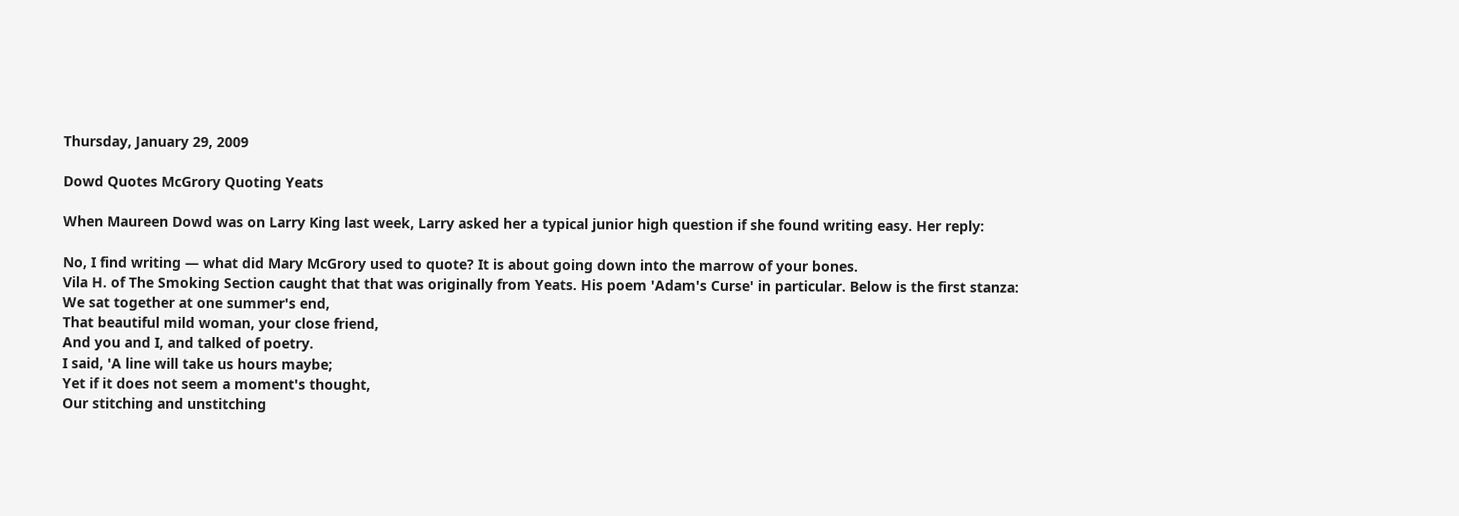Thursday, January 29, 2009

Dowd Quotes McGrory Quoting Yeats

When Maureen Dowd was on Larry King last week, Larry asked her a typical junior high question if she found writing easy. Her reply:

No, I find writing — what did Mary McGrory used to quote? It is about going down into the marrow of your bones.
Vila H. of The Smoking Section caught that that was originally from Yeats. His poem 'Adam's Curse' in particular. Below is the first stanza:
We sat together at one summer's end,
That beautiful mild woman, your close friend,
And you and I, and talked of poetry.
I said, 'A line will take us hours maybe;
Yet if it does not seem a moment's thought,
Our stitching and unstitching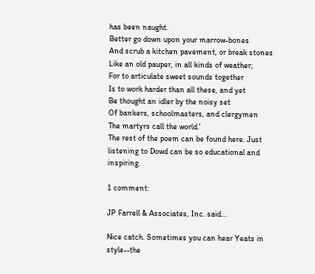has been naught.
Better go down upon your marrow-bones
And scrub a kitchen pavement, or break stones
Like an old pauper, in all kinds of weather;
For to articulate sweet sounds together
Is to work harder than all these, and yet
Be thought an idler by the noisy set
Of bankers, schoolmasters, and clergymen
The martyrs call the world.'
The rest of the poem can be found here. Just listening to Dowd can be so educational and inspiring.

1 comment:

JP Farrell & Associates, Inc. said...

Nice catch. Sometimes you can hear Yeats in style--the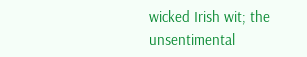wicked Irish wit; the unsentimental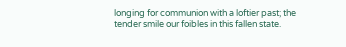longing for communion with a loftier past; the tender smile our foibles in this fallen state.